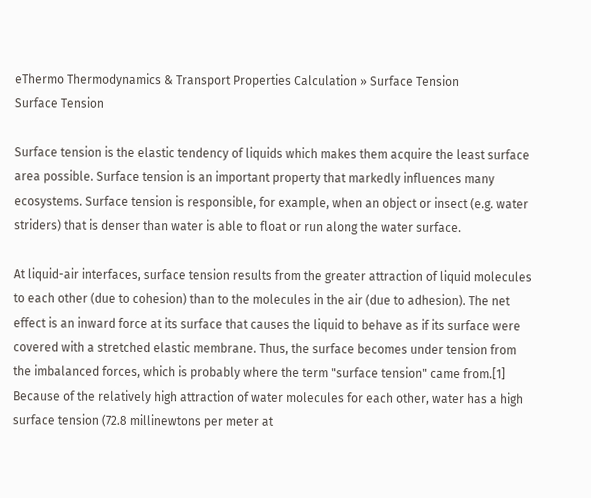eThermo Thermodynamics & Transport Properties Calculation » Surface Tension
Surface Tension

Surface tension is the elastic tendency of liquids which makes them acquire the least surface area possible. Surface tension is an important property that markedly influences many ecosystems. Surface tension is responsible, for example, when an object or insect (e.g. water striders) that is denser than water is able to float or run along the water surface.

At liquid-air interfaces, surface tension results from the greater attraction of liquid molecules to each other (due to cohesion) than to the molecules in the air (due to adhesion). The net effect is an inward force at its surface that causes the liquid to behave as if its surface were covered with a stretched elastic membrane. Thus, the surface becomes under tension from the imbalanced forces, which is probably where the term "surface tension" came from.[1] Because of the relatively high attraction of water molecules for each other, water has a high surface tension (72.8 millinewtons per meter at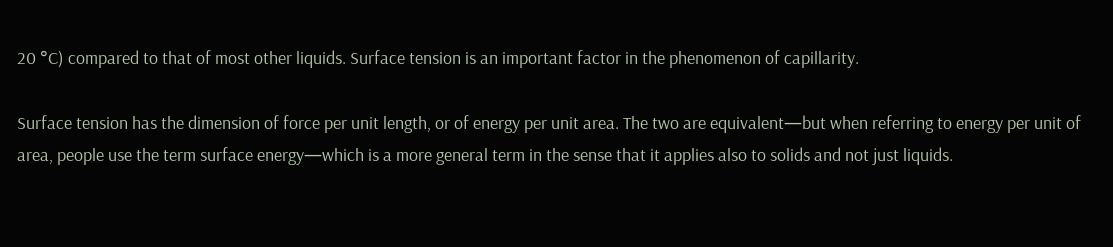20 °C) compared to that of most other liquids. Surface tension is an important factor in the phenomenon of capillarity.

Surface tension has the dimension of force per unit length, or of energy per unit area. The two are equivalent—but when referring to energy per unit of area, people use the term surface energy—which is a more general term in the sense that it applies also to solids and not just liquids.